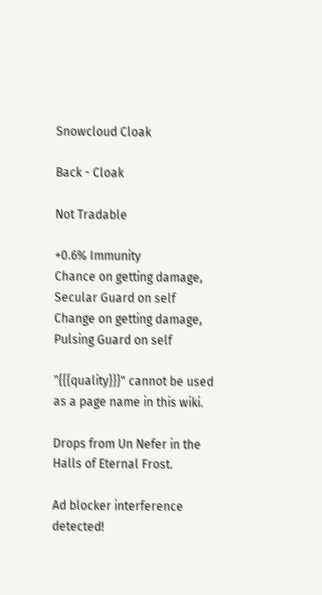Snowcloud Cloak

Back - Cloak

Not Tradable

+0.6% Immunity
Chance on getting damage, Secular Guard on self
Change on getting damage, Pulsing Guard on self

"{{{quality}}}" cannot be used as a page name in this wiki.

Drops from Un Nefer in the Halls of Eternal Frost.

Ad blocker interference detected!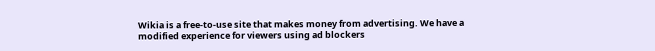Wikia is a free-to-use site that makes money from advertising. We have a modified experience for viewers using ad blockers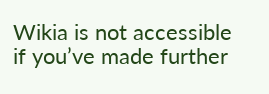Wikia is not accessible if you’ve made further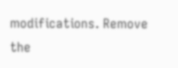modifications. Remove the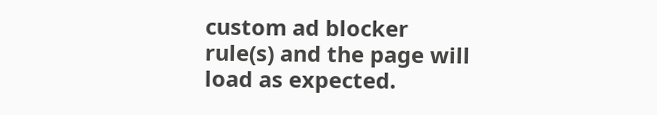custom ad blocker rule(s) and the page will load as expected.